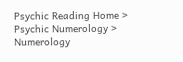Psychic Reading Home > Psychic Numerology > Numerology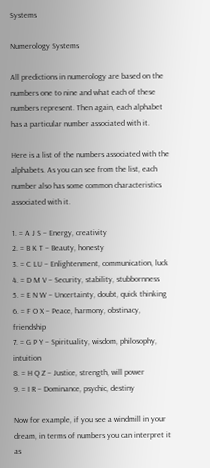Systems

Numerology Systems

All predictions in numerology are based on the numbers one to nine and what each of these numbers represent. Then again, each alphabet has a particular number associated with it.

Here is a list of the numbers associated with the alphabets. As you can see from the list, each number also has some common characteristics associated with it.

1. = A J S – Energy, creativity
2. = B K T – Beauty, honesty
3. = C LU – Enlightenment, communication, luck
4. = D M V – Security, stability, stubbornness
5. = E N W – Uncertainty, doubt, quick thinking
6. = F O X – Peace, harmony, obstinacy, friendship
7. = G P Y – Spirituality, wisdom, philosophy, intuition
8. = H Q Z – Justice, strength, will power
9. = I R – Dominance, psychic, destiny

Now for example, if you see a windmill in your dream, in terms of numbers you can interpret it as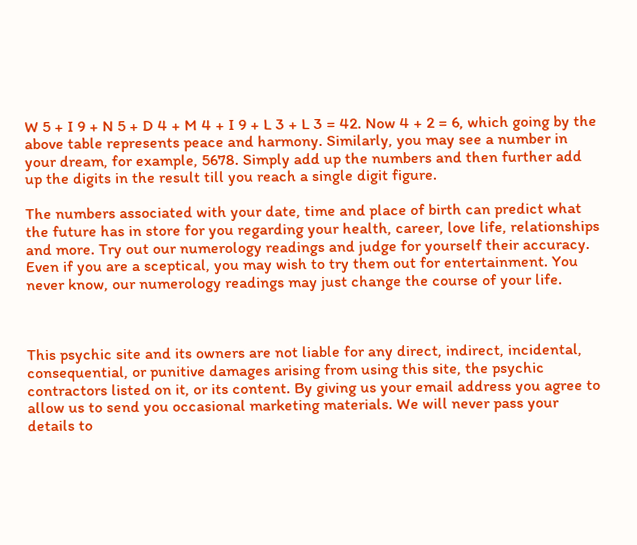W 5 + I 9 + N 5 + D 4 + M 4 + I 9 + L 3 + L 3 = 42. Now 4 + 2 = 6, which going by the above table represents peace and harmony. Similarly, you may see a number in your dream, for example, 5678. Simply add up the numbers and then further add up the digits in the result till you reach a single digit figure.

The numbers associated with your date, time and place of birth can predict what the future has in store for you regarding your health, career, love life, relationships and more. Try out our numerology readings and judge for yourself their accuracy. Even if you are a sceptical, you may wish to try them out for entertainment. You never know, our numerology readings may just change the course of your life.



This psychic site and its owners are not liable for any direct, indirect, incidental, consequential, or punitive damages arising from using this site, the psychic contractors listed on it, or its content. By giving us your email address you agree to allow us to send you occasional marketing materials. We will never pass your details to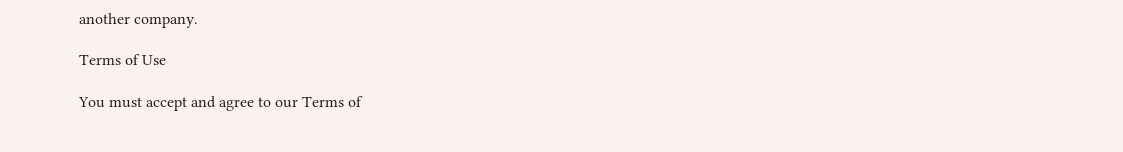another company.

Terms of Use

You must accept and agree to our Terms of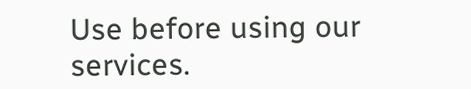Use before using our services.